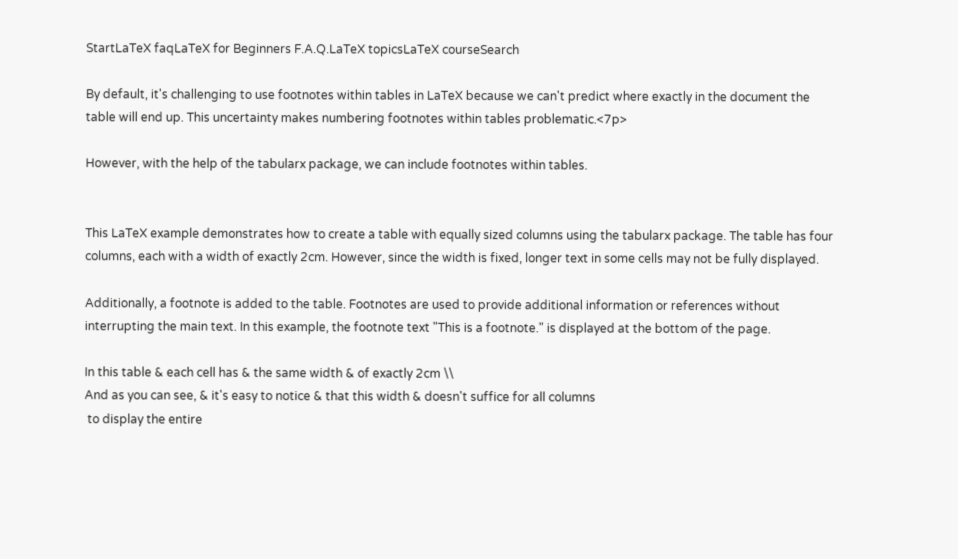StartLaTeX faqLaTeX for Beginners F.A.Q.LaTeX topicsLaTeX courseSearch

By default, it's challenging to use footnotes within tables in LaTeX because we can't predict where exactly in the document the table will end up. This uncertainty makes numbering footnotes within tables problematic.<7p>

However, with the help of the tabularx package, we can include footnotes within tables.


This LaTeX example demonstrates how to create a table with equally sized columns using the tabularx package. The table has four columns, each with a width of exactly 2cm. However, since the width is fixed, longer text in some cells may not be fully displayed.

Additionally, a footnote is added to the table. Footnotes are used to provide additional information or references without interrupting the main text. In this example, the footnote text "This is a footnote." is displayed at the bottom of the page.

In this table & each cell has & the same width & of exactly 2cm \\
And as you can see, & it's easy to notice & that this width & doesn't suffice for all columns
 to display the entire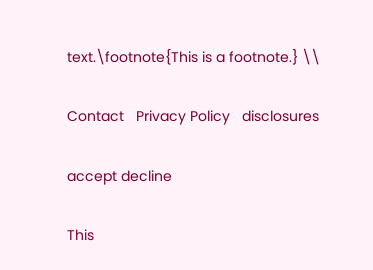text.\footnote{This is a footnote.} \\

Contact   Privacy Policy   disclosures

accept decline

This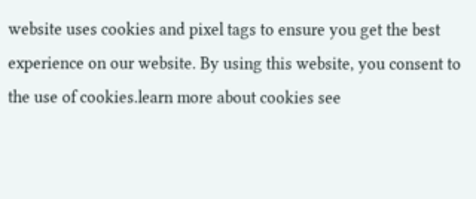website uses cookies and pixel tags to ensure you get the best experience on our website. By using this website, you consent to the use of cookies.learn more about cookies see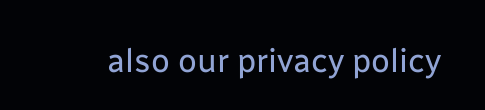also our privacy policy